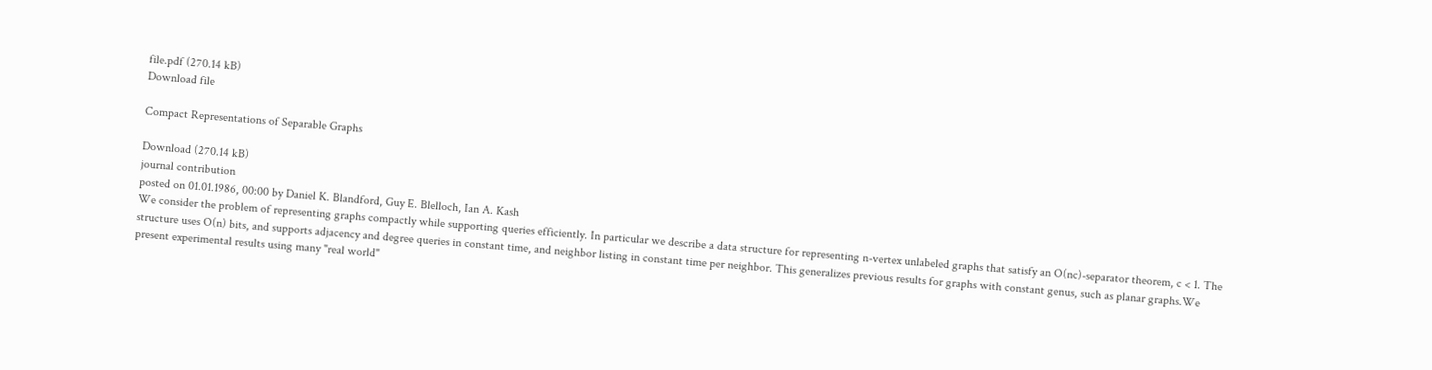file.pdf (270.14 kB)
Download file

Compact Representations of Separable Graphs

Download (270.14 kB)
journal contribution
posted on 01.01.1986, 00:00 by Daniel K. Blandford, Guy E. Blelloch, Ian A. Kash
We consider the problem of representing graphs compactly while supporting queries efficiently. In particular we describe a data structure for representing n-vertex unlabeled graphs that satisfy an O(nc)-separator theorem, c < 1. The structure uses O(n) bits, and supports adjacency and degree queries in constant time, and neighbor listing in constant time per neighbor. This generalizes previous results for graphs with constant genus, such as planar graphs.We present experimental results using many "real world"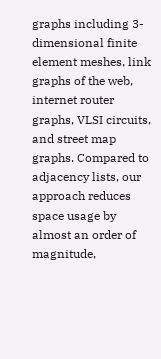graphs including 3-dimensional finite element meshes, link graphs of the web, internet router graphs, VLSI circuits, and street map graphs. Compared to adjacency lists, our approach reduces space usage by almost an order of magnitude,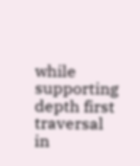while supporting depth first traversal in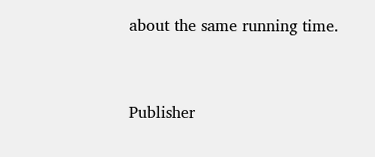about the same running time.


Publisher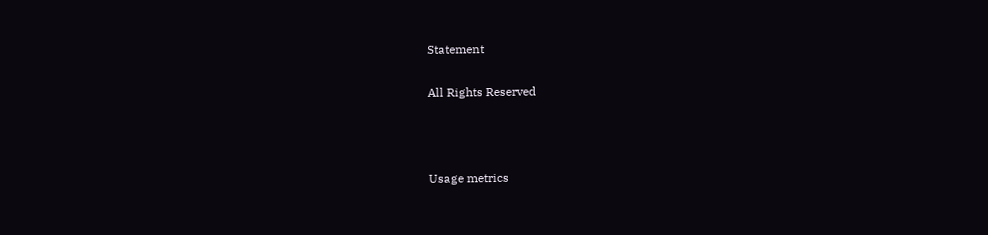Statement

All Rights Reserved



Usage metrics